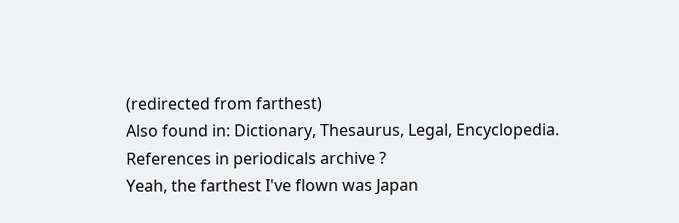(redirected from farthest)
Also found in: Dictionary, Thesaurus, Legal, Encyclopedia.
References in periodicals archive ?
Yeah, the farthest I've flown was Japan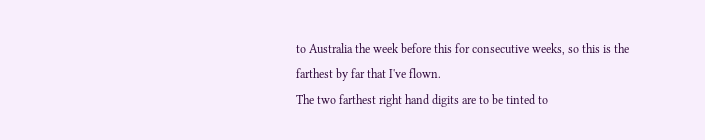to Australia the week before this for consecutive weeks, so this is the farthest by far that I've flown.
The two farthest right hand digits are to be tinted to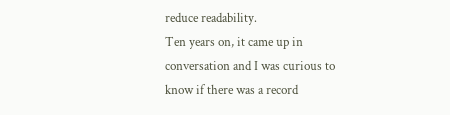reduce readability.
Ten years on, it came up in conversation and I was curious to know if there was a record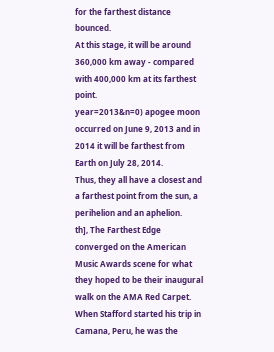for the farthest distance bounced.
At this stage, it will be around 360,000 km away - compared with 400,000 km at its farthest point.
year=2013&n=0) apogee moon occurred on June 9, 2013 and in 2014 it will be farthest from Earth on July 28, 2014.
Thus, they all have a closest and a farthest point from the sun, a perihelion and an aphelion.
th], The Farthest Edge converged on the American Music Awards scene for what they hoped to be their inaugural walk on the AMA Red Carpet.
When Stafford started his trip in Camana, Peru, he was the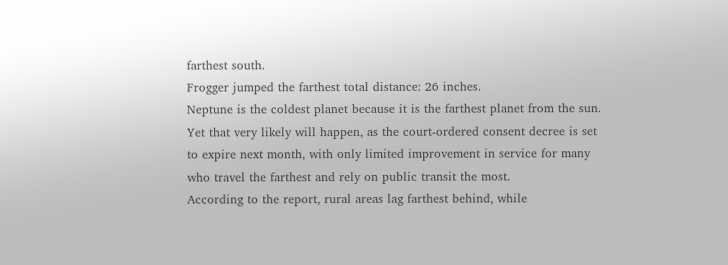farthest south.
Frogger jumped the farthest total distance: 26 inches.
Neptune is the coldest planet because it is the farthest planet from the sun.
Yet that very likely will happen, as the court-ordered consent decree is set to expire next month, with only limited improvement in service for many who travel the farthest and rely on public transit the most.
According to the report, rural areas lag farthest behind, while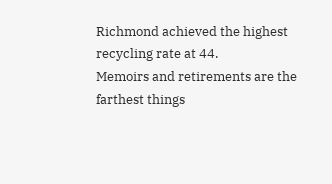Richmond achieved the highest recycling rate at 44.
Memoirs and retirements are the farthest things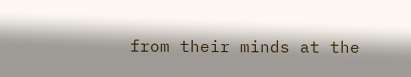from their minds at the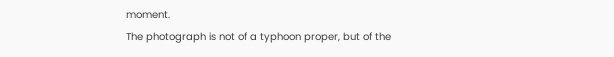moment.
The photograph is not of a typhoon proper, but of the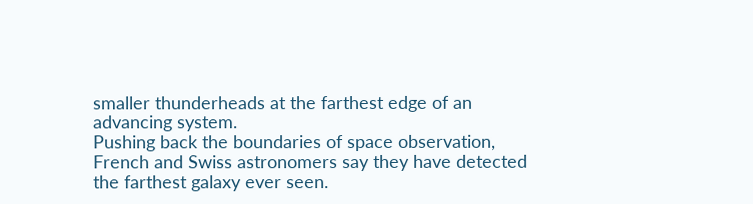smaller thunderheads at the farthest edge of an advancing system.
Pushing back the boundaries of space observation, French and Swiss astronomers say they have detected the farthest galaxy ever seen.